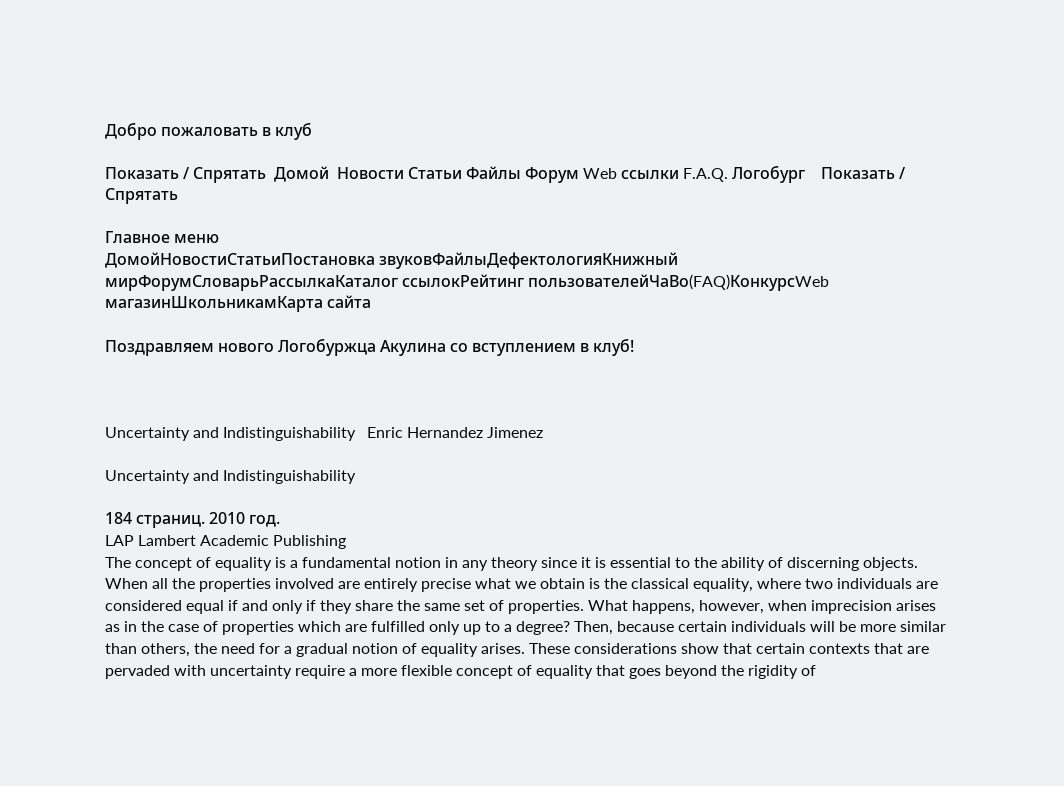Добро пожаловать в клуб

Показать / Спрятать  Домой  Новости Статьи Файлы Форум Web ссылки F.A.Q. Логобург    Показать / Спрятать

Главное меню
ДомойНовостиСтатьиПостановка звуковФайлыДефектологияКнижный мирФорумСловарьРассылкаКаталог ссылокРейтинг пользователейЧаВо(FAQ)КонкурсWeb магазинШкольникамКарта сайта

Поздравляем нового Логобуржца Акулина со вступлением в клуб!



Uncertainty and Indistinguishability   Enric Hernandez Jimenez

Uncertainty and Indistinguishability

184 страниц. 2010 год.
LAP Lambert Academic Publishing
The concept of equality is a fundamental notion in any theory since it is essential to the ability of discerning objects. When all the properties involved are entirely precise what we obtain is the classical equality, where two individuals are considered equal if and only if they share the same set of properties. What happens, however, when imprecision arises as in the case of properties which are fulfilled only up to a degree? Then, because certain individuals will be more similar than others, the need for a gradual notion of equality arises. These considerations show that certain contexts that are pervaded with uncertainty require a more flexible concept of equality that goes beyond the rigidity of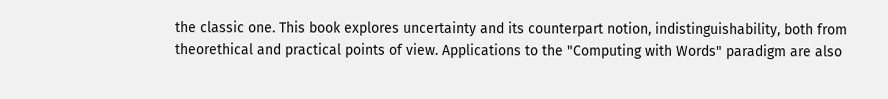the classic one. This book explores uncertainty and its counterpart notion, indistinguishability, both from theorethical and practical points of view. Applications to the "Computing with Words" paradigm are also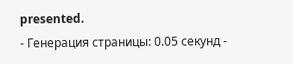presented.
- Генерация страницы: 0.05 секунд -